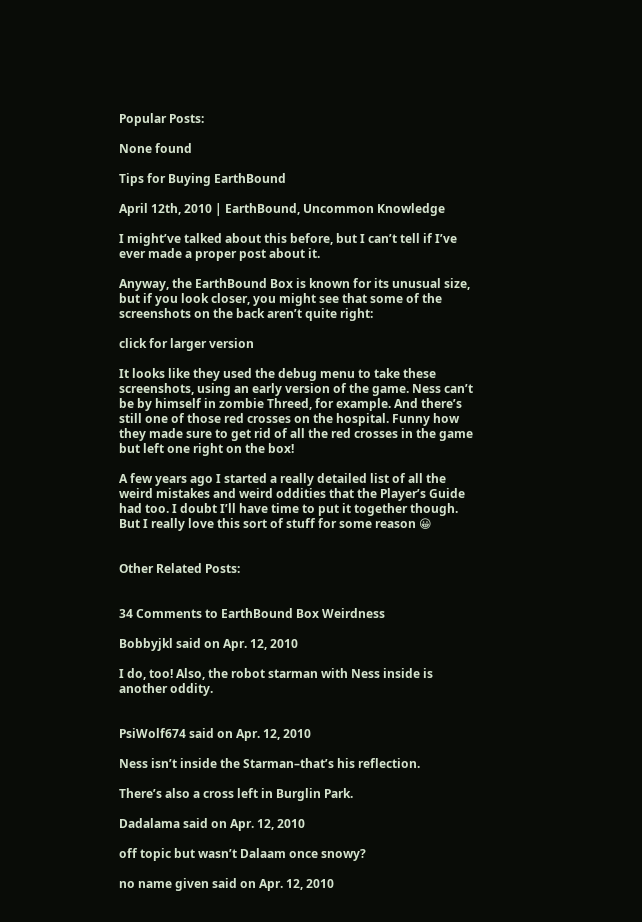Popular Posts:

None found

Tips for Buying EarthBound

April 12th, 2010 | EarthBound, Uncommon Knowledge

I might’ve talked about this before, but I can’t tell if I’ve ever made a proper post about it.

Anyway, the EarthBound Box is known for its unusual size, but if you look closer, you might see that some of the screenshots on the back aren’t quite right:

click for larger version

It looks like they used the debug menu to take these screenshots, using an early version of the game. Ness can’t be by himself in zombie Threed, for example. And there’s still one of those red crosses on the hospital. Funny how they made sure to get rid of all the red crosses in the game but left one right on the box!

A few years ago I started a really detailed list of all the weird mistakes and weird oddities that the Player’s Guide had too. I doubt I’ll have time to put it together though. But I really love this sort of stuff for some reason 😀


Other Related Posts:


34 Comments to EarthBound Box Weirdness

Bobbyjkl said on Apr. 12, 2010

I do, too! Also, the robot starman with Ness inside is another oddity.


PsiWolf674 said on Apr. 12, 2010

Ness isn’t inside the Starman–that’s his reflection.

There’s also a cross left in Burglin Park.

Dadalama said on Apr. 12, 2010

off topic but wasn’t Dalaam once snowy?

no name given said on Apr. 12, 2010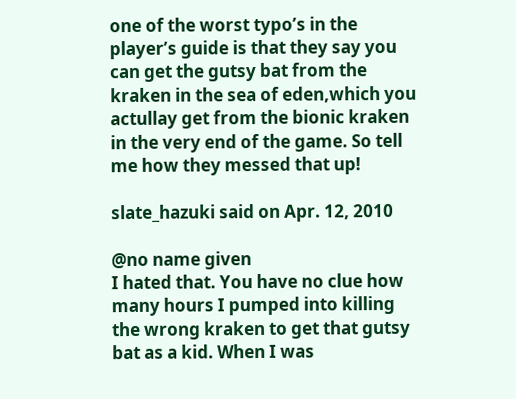one of the worst typo’s in the player’s guide is that they say you can get the gutsy bat from the kraken in the sea of eden,which you actullay get from the bionic kraken in the very end of the game. So tell me how they messed that up!

slate_hazuki said on Apr. 12, 2010

@no name given
I hated that. You have no clue how many hours I pumped into killing the wrong kraken to get that gutsy bat as a kid. When I was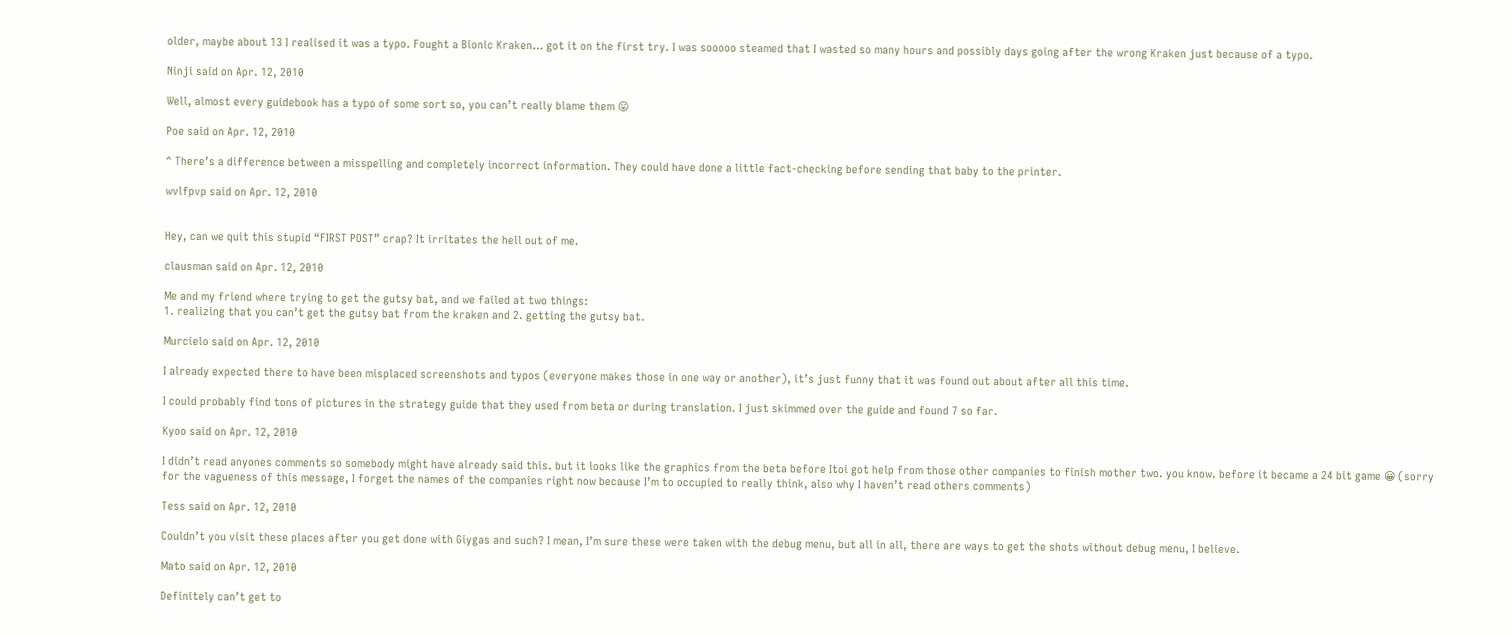older, maybe about 13 I realised it was a typo. Fought a Bionic Kraken… got it on the first try. I was sooooo steamed that I wasted so many hours and possibly days going after the wrong Kraken just because of a typo.

Ninji said on Apr. 12, 2010

Well, almost every guidebook has a typo of some sort so, you can’t really blame them 😛

Poe said on Apr. 12, 2010

^ There’s a difference between a misspelling and completely incorrect information. They could have done a little fact-checking before sending that baby to the printer.

wvlfpvp said on Apr. 12, 2010


Hey, can we quit this stupid “FIRST POST” crap? It irritates the hell out of me.

clausman said on Apr. 12, 2010

Me and my friend where trying to get the gutsy bat, and we failed at two things:
1. realizing that you can’t get the gutsy bat from the kraken and 2. getting the gutsy bat.

Murcielo said on Apr. 12, 2010

I already expected there to have been misplaced screenshots and typos (everyone makes those in one way or another), it’s just funny that it was found out about after all this time.

I could probably find tons of pictures in the strategy guide that they used from beta or during translation. I just skimmed over the guide and found 7 so far.

Kyoo said on Apr. 12, 2010

I didn’t read anyones comments so somebody might have already said this. but it looks like the graphics from the beta before Itoi got help from those other companies to finish mother two. you know. before it became a 24 bit game 😀 (sorry for the vagueness of this message, I forget the names of the companies right now because I’m to occupied to really think, also why I haven’t read others comments)

Tess said on Apr. 12, 2010

Couldn’t you visit these places after you get done with Giygas and such? I mean, I’m sure these were taken with the debug menu, but all in all, there are ways to get the shots without debug menu, I believe.

Mato said on Apr. 12, 2010

Definitely can’t get to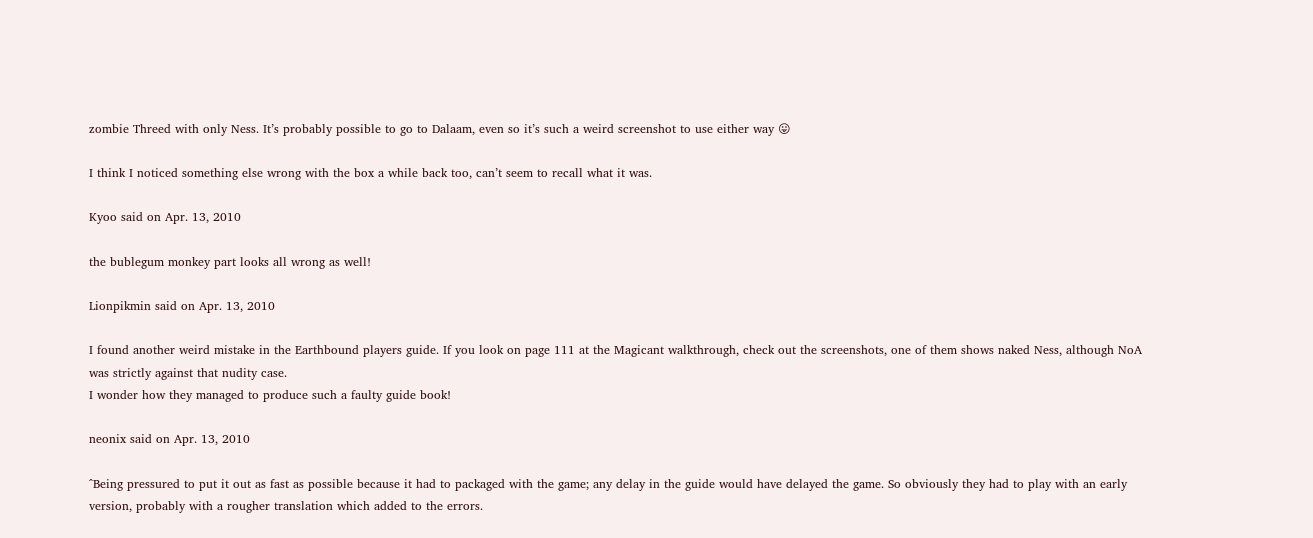zombie Threed with only Ness. It’s probably possible to go to Dalaam, even so it’s such a weird screenshot to use either way 😛

I think I noticed something else wrong with the box a while back too, can’t seem to recall what it was.

Kyoo said on Apr. 13, 2010

the bublegum monkey part looks all wrong as well!

Lionpikmin said on Apr. 13, 2010

I found another weird mistake in the Earthbound players guide. If you look on page 111 at the Magicant walkthrough, check out the screenshots, one of them shows naked Ness, although NoA was strictly against that nudity case.
I wonder how they managed to produce such a faulty guide book!

neonix said on Apr. 13, 2010

^Being pressured to put it out as fast as possible because it had to packaged with the game; any delay in the guide would have delayed the game. So obviously they had to play with an early version, probably with a rougher translation which added to the errors.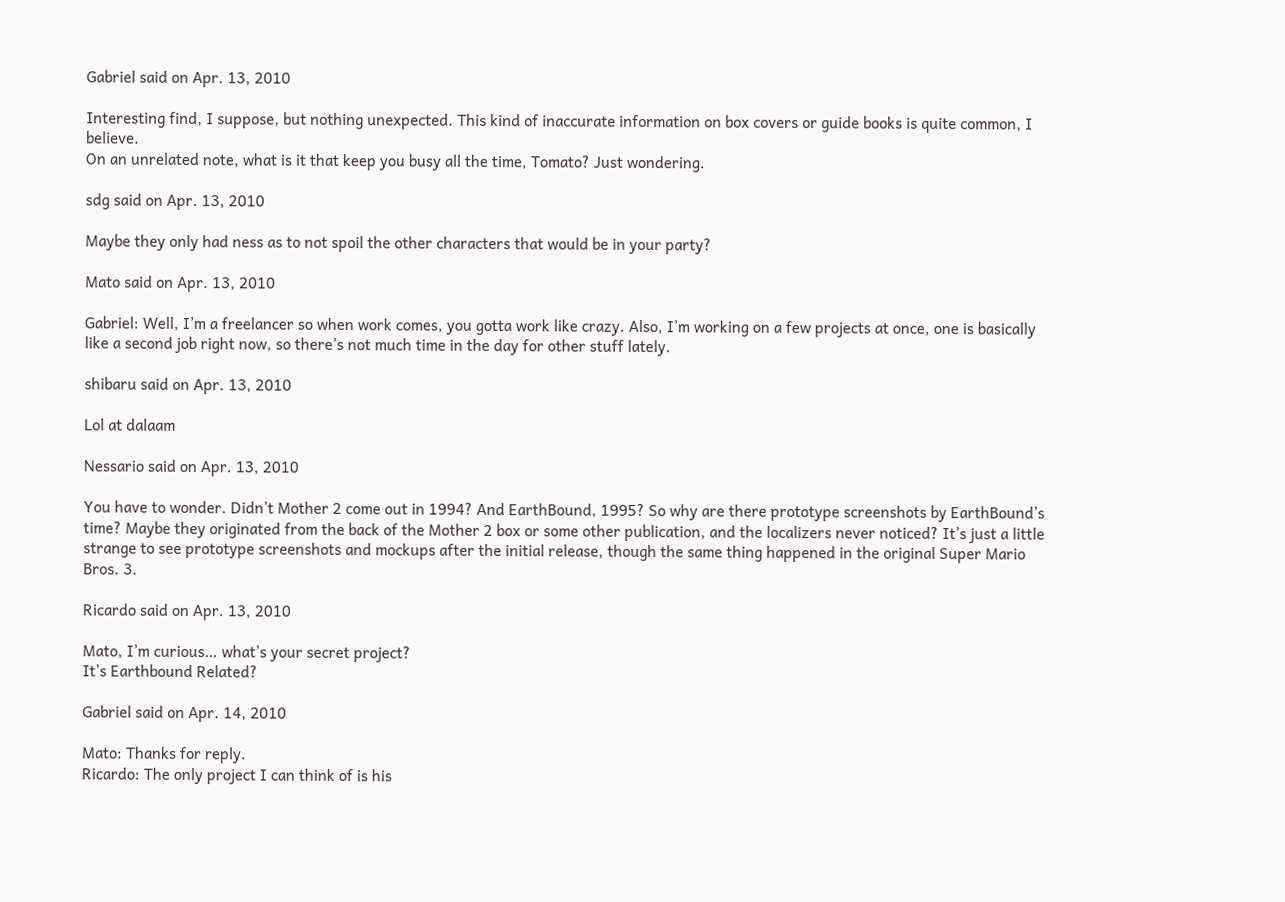Gabriel said on Apr. 13, 2010

Interesting find, I suppose, but nothing unexpected. This kind of inaccurate information on box covers or guide books is quite common, I believe.
On an unrelated note, what is it that keep you busy all the time, Tomato? Just wondering.

sdg said on Apr. 13, 2010

Maybe they only had ness as to not spoil the other characters that would be in your party?

Mato said on Apr. 13, 2010

Gabriel: Well, I’m a freelancer so when work comes, you gotta work like crazy. Also, I’m working on a few projects at once, one is basically like a second job right now, so there’s not much time in the day for other stuff lately.

shibaru said on Apr. 13, 2010

Lol at dalaam

Nessario said on Apr. 13, 2010

You have to wonder. Didn’t Mother 2 come out in 1994? And EarthBound, 1995? So why are there prototype screenshots by EarthBound’s time? Maybe they originated from the back of the Mother 2 box or some other publication, and the localizers never noticed? It’s just a little strange to see prototype screenshots and mockups after the initial release, though the same thing happened in the original Super Mario Bros. 3.

Ricardo said on Apr. 13, 2010

Mato, I’m curious… what’s your secret project?
It’s Earthbound Related?

Gabriel said on Apr. 14, 2010

Mato: Thanks for reply.
Ricardo: The only project I can think of is his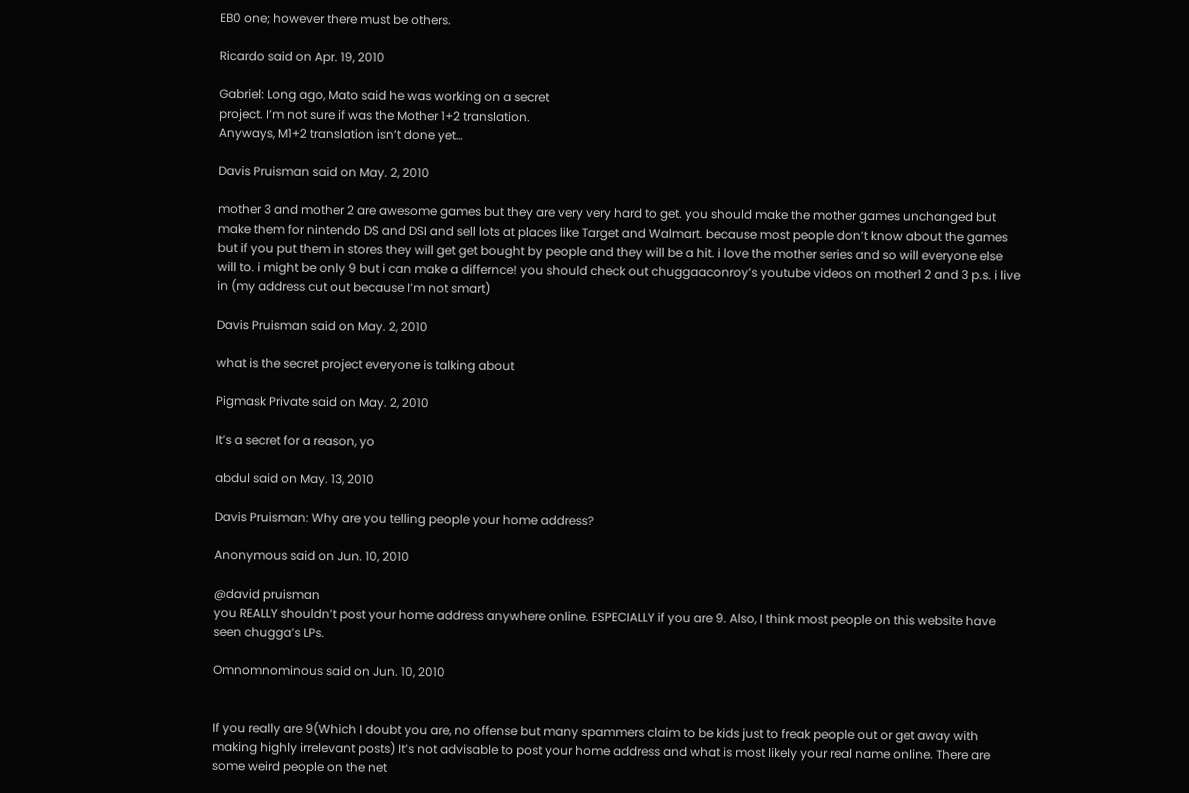EB0 one; however there must be others.

Ricardo said on Apr. 19, 2010

Gabriel: Long ago, Mato said he was working on a secret
project. I’m not sure if was the Mother 1+2 translation.
Anyways, M1+2 translation isn’t done yet…

Davis Pruisman said on May. 2, 2010

mother 3 and mother 2 are awesome games but they are very very hard to get. you should make the mother games unchanged but make them for nintendo DS and DSI and sell lots at places like Target and Walmart. because most people don’t know about the games but if you put them in stores they will get get bought by people and they will be a hit. i love the mother series and so will everyone else will to. i might be only 9 but i can make a differnce! you should check out chuggaaconroy’s youtube videos on mother1 2 and 3 p.s. i live in (my address cut out because I’m not smart)

Davis Pruisman said on May. 2, 2010

what is the secret project everyone is talking about

Pigmask Private said on May. 2, 2010

It’s a secret for a reason, yo

abdul said on May. 13, 2010

Davis Pruisman: Why are you telling people your home address?

Anonymous said on Jun. 10, 2010

@david pruisman
you REALLY shouldn’t post your home address anywhere online. ESPECIALLY if you are 9. Also, I think most people on this website have seen chugga’s LPs.

Omnomnominous said on Jun. 10, 2010


If you really are 9(Which I doubt you are, no offense but many spammers claim to be kids just to freak people out or get away with making highly irrelevant posts) It’s not advisable to post your home address and what is most likely your real name online. There are some weird people on the net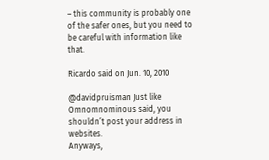– this community is probably one of the safer ones, but you need to be careful with information like that.

Ricardo said on Jun. 10, 2010

@davidpruisman Just like Omnomnominous said, you shouldn’t post your address in websites.
Anyways,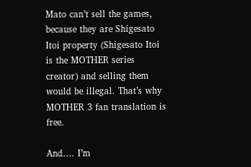Mato can’t sell the games, because they are Shigesato Itoi property (Shigesato Itoi is the MOTHER series creator) and selling them would be illegal. That’s why MOTHER 3 fan translation is free.

And…. I’m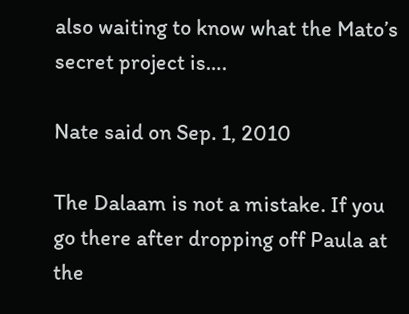also waiting to know what the Mato’s secret project is….

Nate said on Sep. 1, 2010

The Dalaam is not a mistake. If you go there after dropping off Paula at the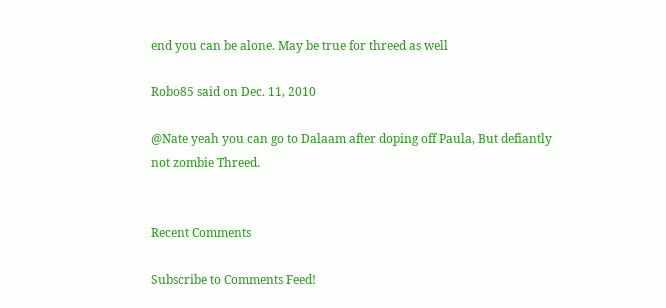end you can be alone. May be true for threed as well

Robo85 said on Dec. 11, 2010

@Nate yeah you can go to Dalaam after doping off Paula, But defiantly not zombie Threed.


Recent Comments

Subscribe to Comments Feed!